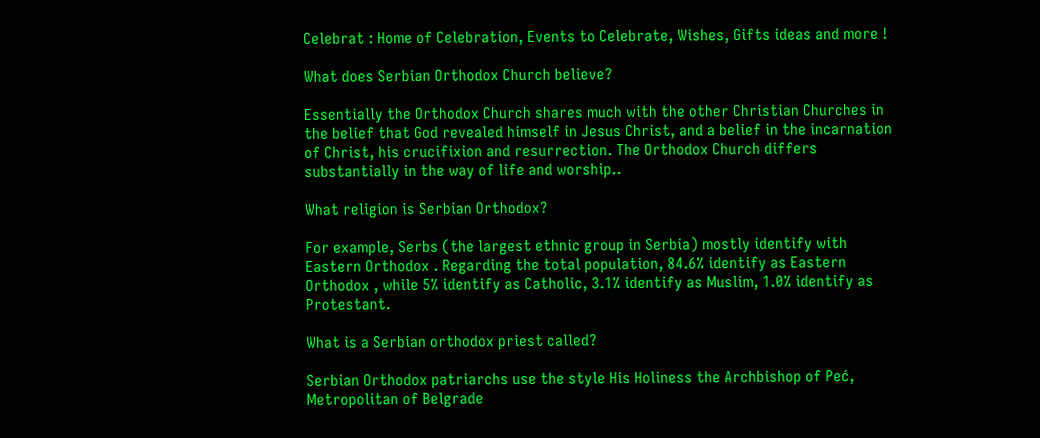Celebrat : Home of Celebration, Events to Celebrate, Wishes, Gifts ideas and more !

What does Serbian Orthodox Church believe?

Essentially the Orthodox Church shares much with the other Christian Churches in the belief that God revealed himself in Jesus Christ, and a belief in the incarnation of Christ, his crucifixion and resurrection. The Orthodox Church differs substantially in the way of life and worship..

What religion is Serbian Orthodox?

For example, Serbs (the largest ethnic group in Serbia) mostly identify with Eastern Orthodox . Regarding the total population, 84.6% identify as Eastern Orthodox , while 5% identify as Catholic, 3.1% identify as Muslim, 1.0% identify as Protestant.

What is a Serbian orthodox priest called?

Serbian Orthodox patriarchs use the style His Holiness the Archbishop of Peć, Metropolitan of Belgrade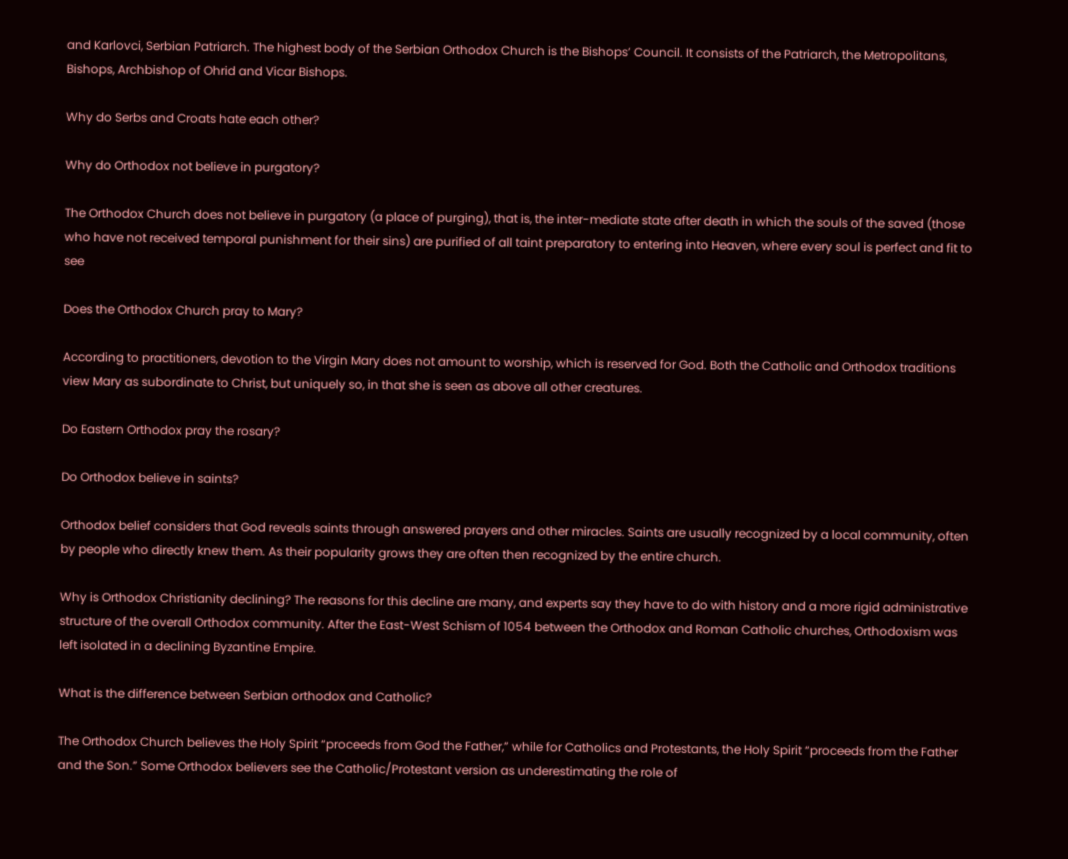and Karlovci, Serbian Patriarch. The highest body of the Serbian Orthodox Church is the Bishops’ Council. It consists of the Patriarch, the Metropolitans, Bishops, Archbishop of Ohrid and Vicar Bishops.

Why do Serbs and Croats hate each other?

Why do Orthodox not believe in purgatory?

The Orthodox Church does not believe in purgatory (a place of purging), that is, the inter-mediate state after death in which the souls of the saved (those who have not received temporal punishment for their sins) are purified of all taint preparatory to entering into Heaven, where every soul is perfect and fit to see

Does the Orthodox Church pray to Mary?

According to practitioners, devotion to the Virgin Mary does not amount to worship, which is reserved for God. Both the Catholic and Orthodox traditions view Mary as subordinate to Christ, but uniquely so, in that she is seen as above all other creatures.

Do Eastern Orthodox pray the rosary?

Do Orthodox believe in saints?

Orthodox belief considers that God reveals saints through answered prayers and other miracles. Saints are usually recognized by a local community, often by people who directly knew them. As their popularity grows they are often then recognized by the entire church.

Why is Orthodox Christianity declining? The reasons for this decline are many, and experts say they have to do with history and a more rigid administrative structure of the overall Orthodox community. After the East-West Schism of 1054 between the Orthodox and Roman Catholic churches, Orthodoxism was left isolated in a declining Byzantine Empire.

What is the difference between Serbian orthodox and Catholic?

The Orthodox Church believes the Holy Spirit “proceeds from God the Father,” while for Catholics and Protestants, the Holy Spirit “proceeds from the Father and the Son.” Some Orthodox believers see the Catholic/Protestant version as underestimating the role of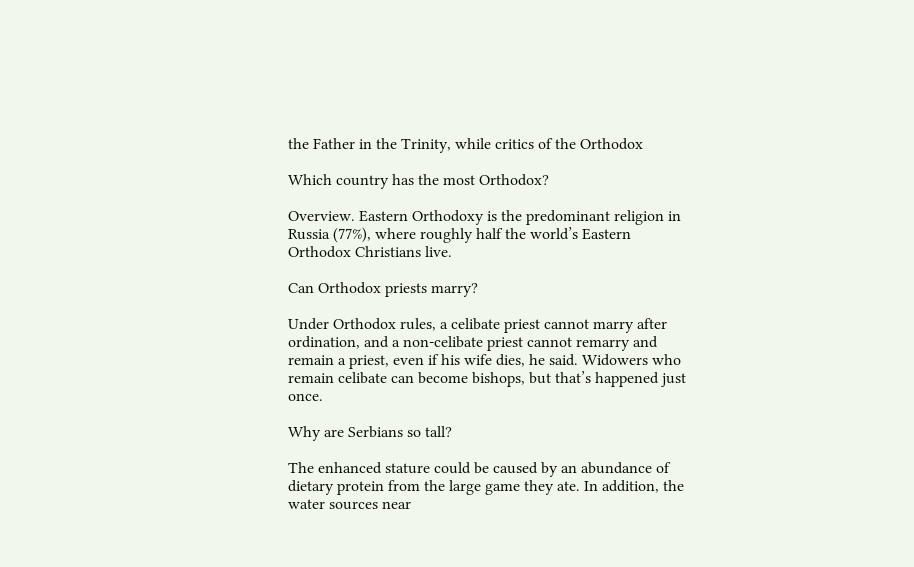the Father in the Trinity, while critics of the Orthodox

Which country has the most Orthodox?

Overview. Eastern Orthodoxy is the predominant religion in Russia (77%), where roughly half the world’s Eastern Orthodox Christians live.

Can Orthodox priests marry?

Under Orthodox rules, a celibate priest cannot marry after ordination, and a non-celibate priest cannot remarry and remain a priest, even if his wife dies, he said. Widowers who remain celibate can become bishops, but that’s happened just once.

Why are Serbians so tall?

The enhanced stature could be caused by an abundance of dietary protein from the large game they ate. In addition, the water sources near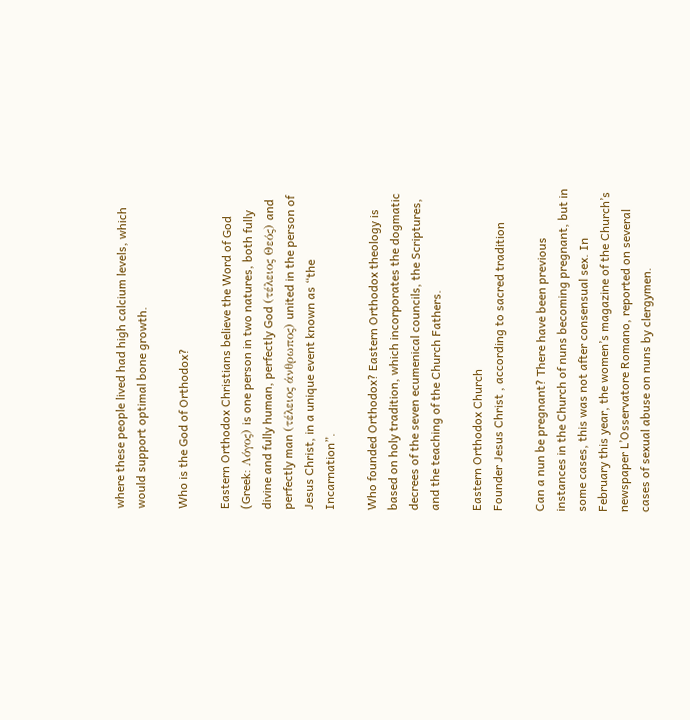where these people lived had high calcium levels, which would support optimal bone growth.

Who is the God of Orthodox?

Eastern Orthodox Christians believe the Word of God (Greek: Λόγος) is one person in two natures, both fully divine and fully human, perfectly God (τέλειος Θεός) and perfectly man (τέλειος άνθρωπος) united in the person of Jesus Christ, in a unique event known as “the Incarnation”.

Who founded Orthodox? Eastern Orthodox theology is based on holy tradition, which incorporates the dogmatic decrees of the seven ecumenical councils, the Scriptures, and the teaching of the Church Fathers.

Eastern Orthodox Church
Founder Jesus Christ , according to sacred tradition

Can a nun be pregnant? There have been previous instances in the Church of nuns becoming pregnant, but in some cases, this was not after consensual sex. In February this year, the women’s magazine of the Church’s newspaper L’Osservatore Romano, reported on several cases of sexual abuse on nuns by clergymen.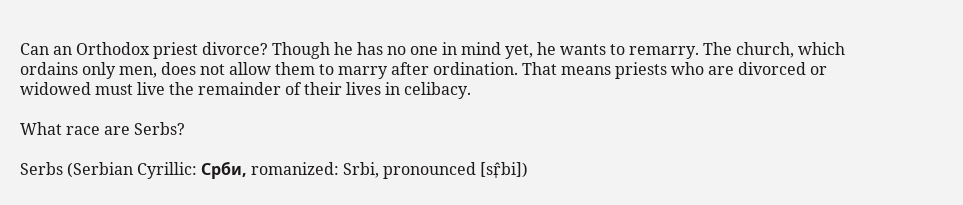Can an Orthodox priest divorce? Though he has no one in mind yet, he wants to remarry. The church, which ordains only men, does not allow them to marry after ordination. That means priests who are divorced or widowed must live the remainder of their lives in celibacy.

What race are Serbs?

Serbs (Serbian Cyrillic: Срби, romanized: Srbi, pronounced [sr̩̂bi])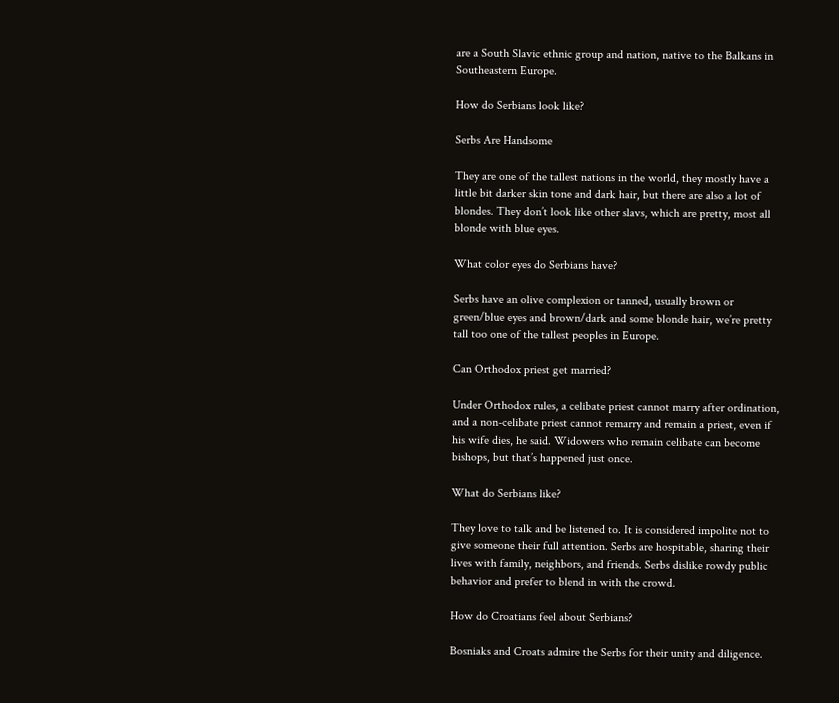are a South Slavic ethnic group and nation, native to the Balkans in Southeastern Europe.

How do Serbians look like?

Serbs Are Handsome

They are one of the tallest nations in the world, they mostly have a little bit darker skin tone and dark hair, but there are also a lot of blondes. They don’t look like other slavs, which are pretty, most all blonde with blue eyes.

What color eyes do Serbians have?

Serbs have an olive complexion or tanned, usually brown or green/blue eyes and brown/dark and some blonde hair, we’re pretty tall too one of the tallest peoples in Europe.

Can Orthodox priest get married?

Under Orthodox rules, a celibate priest cannot marry after ordination, and a non-celibate priest cannot remarry and remain a priest, even if his wife dies, he said. Widowers who remain celibate can become bishops, but that’s happened just once.

What do Serbians like?

They love to talk and be listened to. It is considered impolite not to give someone their full attention. Serbs are hospitable, sharing their lives with family, neighbors, and friends. Serbs dislike rowdy public behavior and prefer to blend in with the crowd.

How do Croatians feel about Serbians?

Bosniaks and Croats admire the Serbs for their unity and diligence.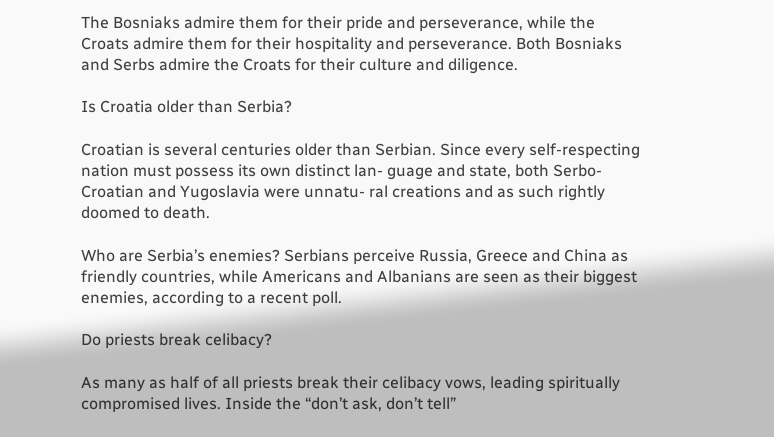The Bosniaks admire them for their pride and perseverance, while the Croats admire them for their hospitality and perseverance. Both Bosniaks and Serbs admire the Croats for their culture and diligence.

Is Croatia older than Serbia?

Croatian is several centuries older than Serbian. Since every self-respecting nation must possess its own distinct lan- guage and state, both Serbo-Croatian and Yugoslavia were unnatu- ral creations and as such rightly doomed to death.

Who are Serbia’s enemies? Serbians perceive Russia, Greece and China as friendly countries, while Americans and Albanians are seen as their biggest enemies, according to a recent poll.

Do priests break celibacy?

As many as half of all priests break their celibacy vows, leading spiritually compromised lives. Inside the “don’t ask, don’t tell”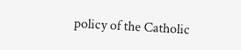policy of the Catholic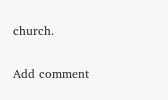church.

Add comment